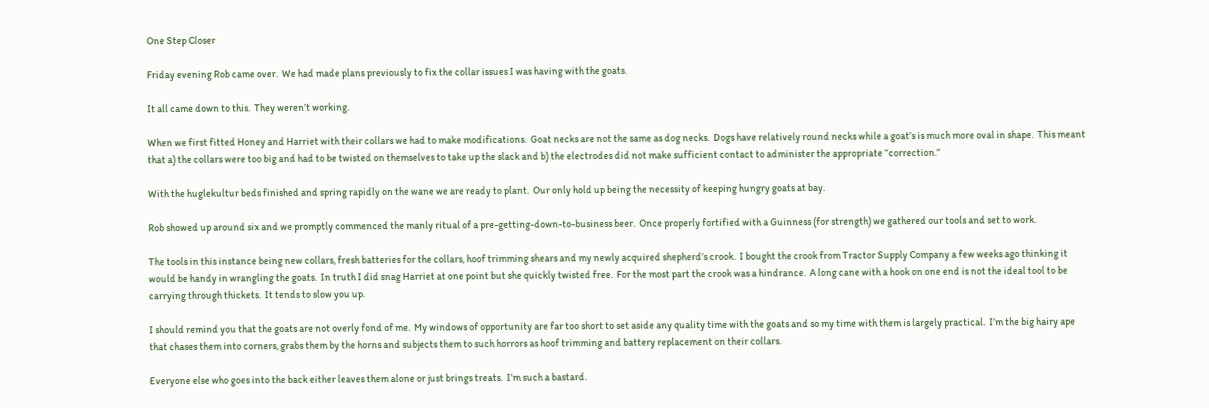One Step Closer

Friday evening Rob came over.  We had made plans previously to fix the collar issues I was having with the goats.

It all came down to this.  They weren’t working.

When we first fitted Honey and Harriet with their collars we had to make modifications.  Goat necks are not the same as dog necks.  Dogs have relatively round necks while a goat’s is much more oval in shape.  This meant that a) the collars were too big and had to be twisted on themselves to take up the slack and b) the electrodes did not make sufficient contact to administer the appropriate “correction.”

With the huglekultur beds finished and spring rapidly on the wane we are ready to plant.  Our only hold up being the necessity of keeping hungry goats at bay.

Rob showed up around six and we promptly commenced the manly ritual of a pre-getting-down-to-business beer.  Once properly fortified with a Guinness (for strength) we gathered our tools and set to work.

The tools in this instance being new collars, fresh batteries for the collars, hoof trimming shears and my newly acquired shepherd’s crook.  I bought the crook from Tractor Supply Company a few weeks ago thinking it would be handy in wrangling the goats.  In truth I did snag Harriet at one point but she quickly twisted free.  For the most part the crook was a hindrance.  A long cane with a hook on one end is not the ideal tool to be carrying through thickets.  It tends to slow you up.

I should remind you that the goats are not overly fond of me.  My windows of opportunity are far too short to set aside any quality time with the goats and so my time with them is largely practical.  I’m the big hairy ape that chases them into corners, grabs them by the horns and subjects them to such horrors as hoof trimming and battery replacement on their collars.

Everyone else who goes into the back either leaves them alone or just brings treats.  I’m such a bastard.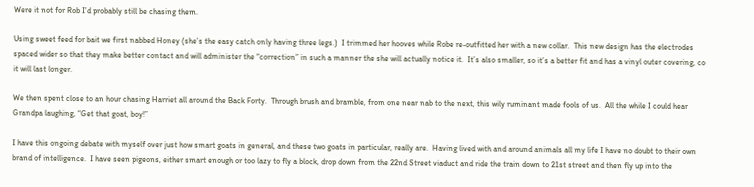Were it not for Rob I’d probably still be chasing them.

Using sweet feed for bait we first nabbed Honey (she’s the easy catch only having three legs.)  I trimmed her hooves while Robe re-outfitted her with a new collar.  This new design has the electrodes spaced wider so that they make better contact and will administer the “correction” in such a manner the she will actually notice it.  It’s also smaller, so it’s a better fit and has a vinyl outer covering, co it will last longer.

We then spent close to an hour chasing Harriet all around the Back Forty.  Through brush and bramble, from one near nab to the next, this wily ruminant made fools of us.  All the while I could hear Grandpa laughing, “Get that goat, boy!”

I have this ongoing debate with myself over just how smart goats in general, and these two goats in particular, really are.  Having lived with and around animals all my life I have no doubt to their own brand of intelligence.  I have seen pigeons, either smart enough or too lazy to fly a block, drop down from the 22nd Street viaduct and ride the train down to 21st street and then fly up into the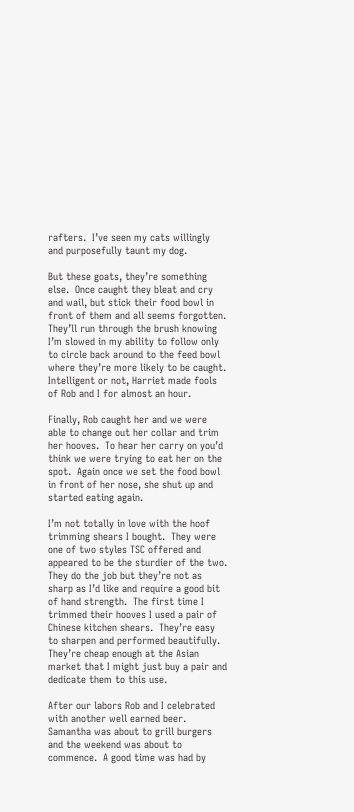rafters.  I’ve seen my cats willingly and purposefully taunt my dog.

But these goats, they’re something else.  Once caught they bleat and cry and wail, but stick their food bowl in front of them and all seems forgotten.  They’ll run through the brush knowing I’m slowed in my ability to follow only to circle back around to the feed bowl where they’re more likely to be caught.  Intelligent or not, Harriet made fools of Rob and I for almost an hour.

Finally, Rob caught her and we were able to change out her collar and trim her hooves.  To hear her carry on you’d think we were trying to eat her on the spot.  Again once we set the food bowl in front of her nose, she shut up and started eating again.

I’m not totally in love with the hoof trimming shears I bought.  They were one of two styles TSC offered and appeared to be the sturdier of the two.  They do the job but they’re not as sharp as I’d like and require a good bit of hand strength.  The first time I trimmed their hooves I used a pair of Chinese kitchen shears.  They’re easy to sharpen and performed beautifully.  They’re cheap enough at the Asian market that I might just buy a pair and dedicate them to this use.

After our labors Rob and I celebrated with another well earned beer.  Samantha was about to grill burgers and the weekend was about to commence.  A good time was had by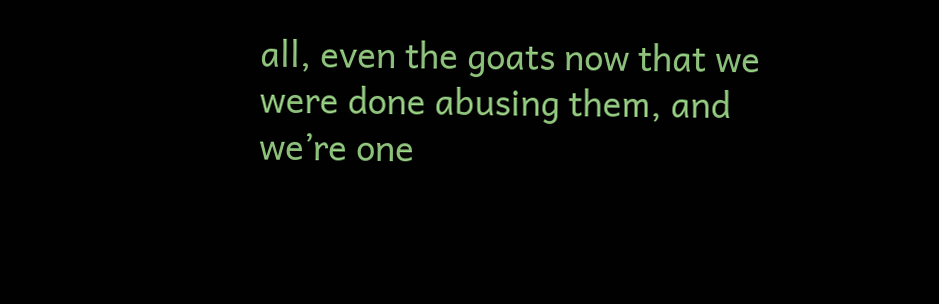all, even the goats now that we were done abusing them, and we’re one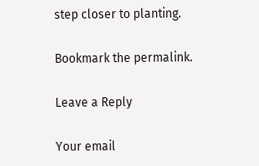step closer to planting.

Bookmark the permalink.

Leave a Reply

Your email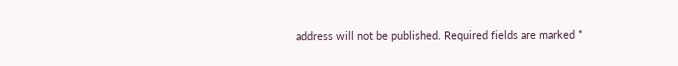address will not be published. Required fields are marked *